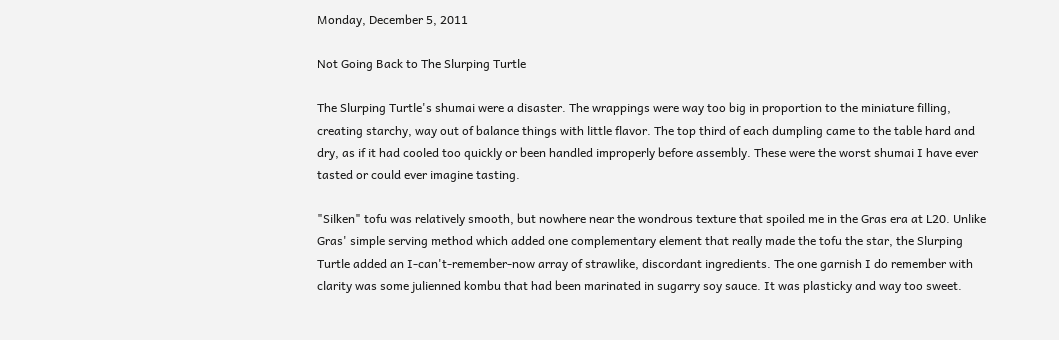Monday, December 5, 2011

Not Going Back to The Slurping Turtle

The Slurping Turtle's shumai were a disaster. The wrappings were way too big in proportion to the miniature filling, creating starchy, way out of balance things with little flavor. The top third of each dumpling came to the table hard and dry, as if it had cooled too quickly or been handled improperly before assembly. These were the worst shumai I have ever tasted or could ever imagine tasting.

"Silken" tofu was relatively smooth, but nowhere near the wondrous texture that spoiled me in the Gras era at L20. Unlike Gras' simple serving method which added one complementary element that really made the tofu the star, the Slurping Turtle added an I-can't-remember-now array of strawlike, discordant ingredients. The one garnish I do remember with clarity was some julienned kombu that had been marinated in sugarry soy sauce. It was plasticky and way too sweet.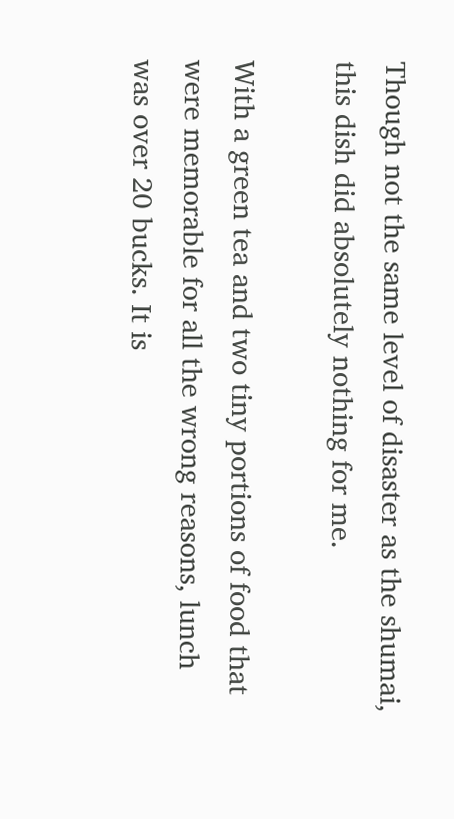Though not the same level of disaster as the shumai, this dish did absolutely nothing for me.

With a green tea and two tiny portions of food that were memorable for all the wrong reasons, lunch was over 20 bucks. It is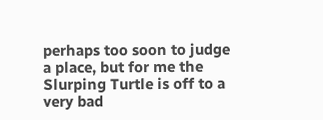perhaps too soon to judge a place, but for me the Slurping Turtle is off to a very bad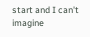start and I can't imagine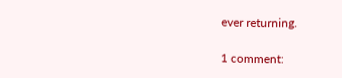ever returning.

1 comment: